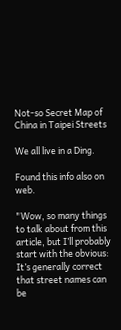Not-so Secret Map of China in Taipei Streets

We all live in a Ding.

Found this info also on web.

"Wow, so many things to talk about from this article, but I’ll probably start with the obvious: It’s generally correct that street names can be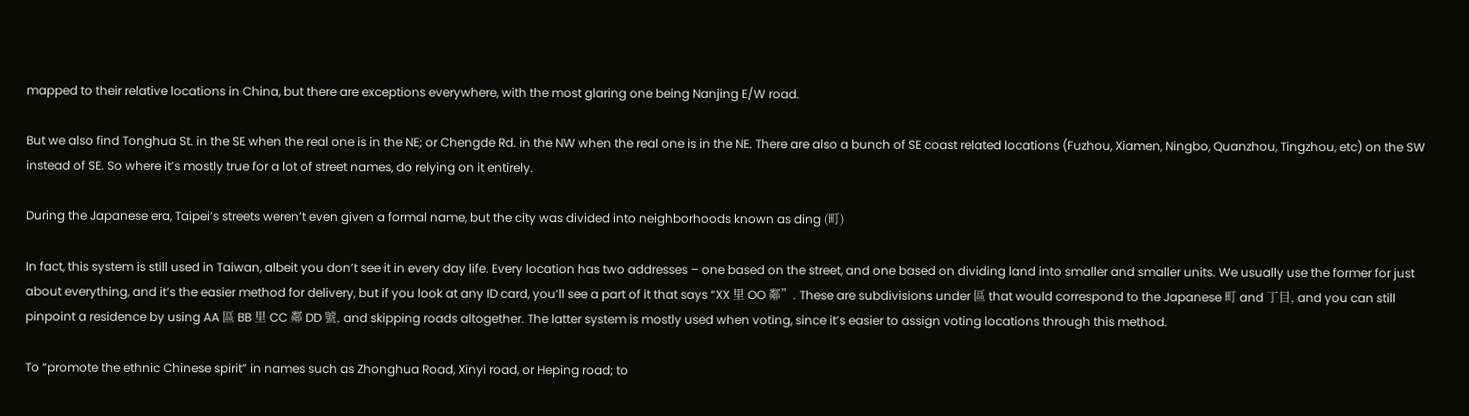mapped to their relative locations in China, but there are exceptions everywhere, with the most glaring one being Nanjing E/W road.

But we also find Tonghua St. in the SE when the real one is in the NE; or Chengde Rd. in the NW when the real one is in the NE. There are also a bunch of SE coast related locations (Fuzhou, Xiamen, Ningbo, Quanzhou, Tingzhou, etc) on the SW instead of SE. So where it’s mostly true for a lot of street names, do relying on it entirely.

During the Japanese era, Taipei’s streets weren’t even given a formal name, but the city was divided into neighborhoods known as ding (町)

In fact, this system is still used in Taiwan, albeit you don’t see it in every day life. Every location has two addresses – one based on the street, and one based on dividing land into smaller and smaller units. We usually use the former for just about everything, and it’s the easier method for delivery, but if you look at any ID card, you’ll see a part of it that says “XX 里 OO 鄰”. These are subdivisions under 區 that would correspond to the Japanese 町 and 丁目, and you can still pinpoint a residence by using AA 區 BB 里 CC 鄰 DD 號, and skipping roads altogether. The latter system is mostly used when voting, since it’s easier to assign voting locations through this method.

To “promote the ethnic Chinese spirit” in names such as Zhonghua Road, Xinyi road, or Heping road; to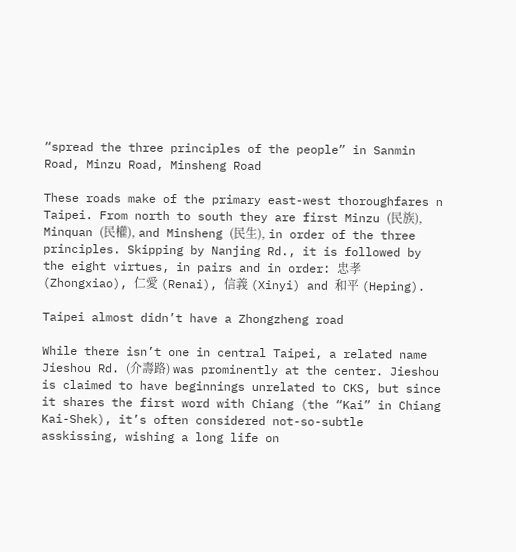“spread the three principles of the people” in Sanmin Road, Minzu Road, Minsheng Road

These roads make of the primary east-west thoroughfares n Taipei. From north to south they are first Minzu (民族), Minquan (民權), and Minsheng (民生), in order of the three principles. Skipping by Nanjing Rd., it is followed by the eight virtues, in pairs and in order: 忠孝 (Zhongxiao), 仁愛 (Renai), 信義 (Xinyi) and 和平 (Heping).

Taipei almost didn’t have a Zhongzheng road

While there isn’t one in central Taipei, a related name Jieshou Rd. (介壽路) was prominently at the center. Jieshou is claimed to have beginnings unrelated to CKS, but since it shares the first word with Chiang (the “Kai” in Chiang Kai-Shek), it’s often considered not-so-subtle asskissing, wishing a long life on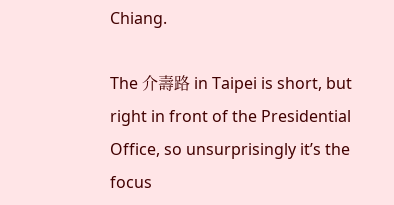Chiang.

The 介壽路 in Taipei is short, but right in front of the Presidential Office, so unsurprisingly it’s the focus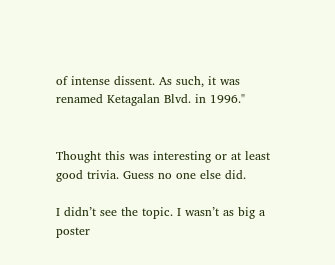of intense dissent. As such, it was renamed Ketagalan Blvd. in 1996."


Thought this was interesting or at least good trivia. Guess no one else did.

I didn’t see the topic. I wasn’t as big a poster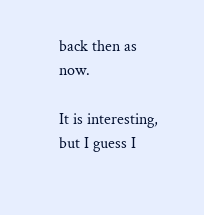back then as now.

It is interesting, but I guess I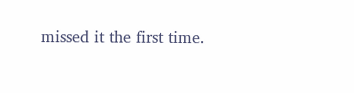missed it the first time.